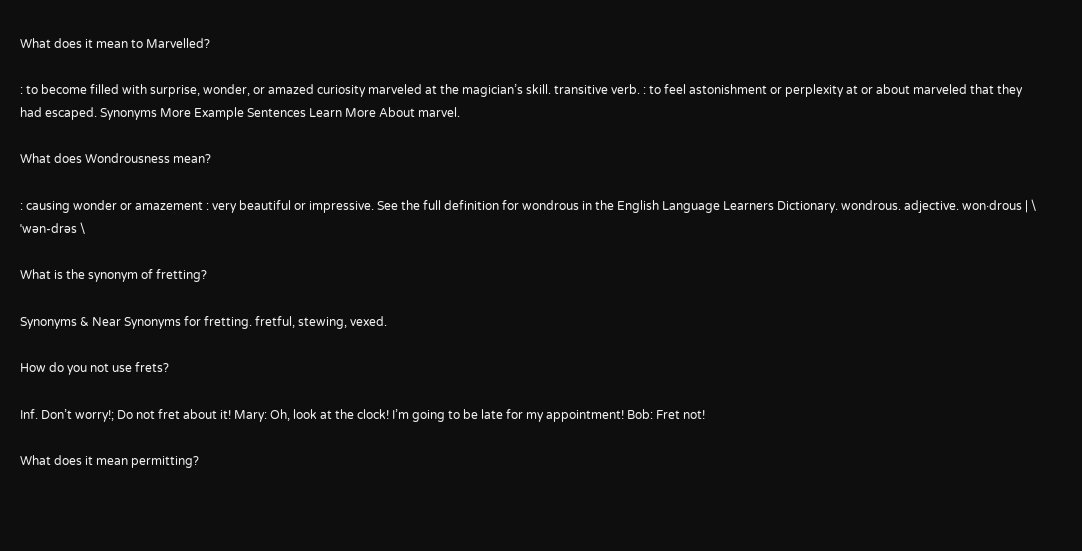What does it mean to Marvelled?

: to become filled with surprise, wonder, or amazed curiosity marveled at the magician’s skill. transitive verb. : to feel astonishment or perplexity at or about marveled that they had escaped. Synonyms More Example Sentences Learn More About marvel.

What does Wondrousness mean?

: causing wonder or amazement : very beautiful or impressive. See the full definition for wondrous in the English Language Learners Dictionary. wondrous. adjective. won·drous | \ ˈwən-drəs \

What is the synonym of fretting?

Synonyms & Near Synonyms for fretting. fretful, stewing, vexed.

How do you not use frets?

Inf. Don’t worry!; Do not fret about it! Mary: Oh, look at the clock! I’m going to be late for my appointment! Bob: Fret not!

What does it mean permitting?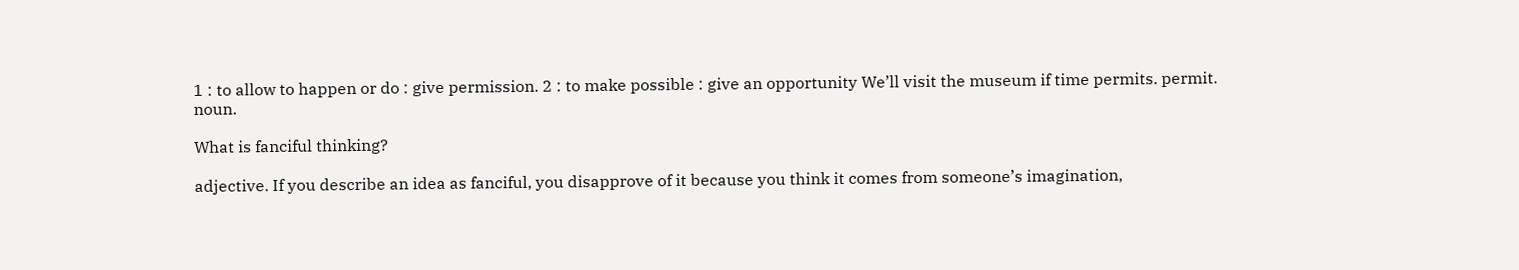1 : to allow to happen or do : give permission. 2 : to make possible : give an opportunity We’ll visit the museum if time permits. permit. noun.

What is fanciful thinking?

adjective. If you describe an idea as fanciful, you disapprove of it because you think it comes from someone’s imagination,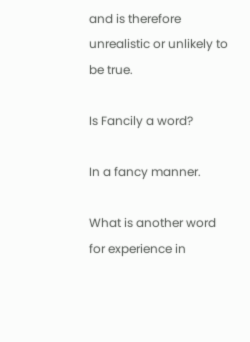and is therefore unrealistic or unlikely to be true.

Is Fancily a word?

In a fancy manner.

What is another word for experience in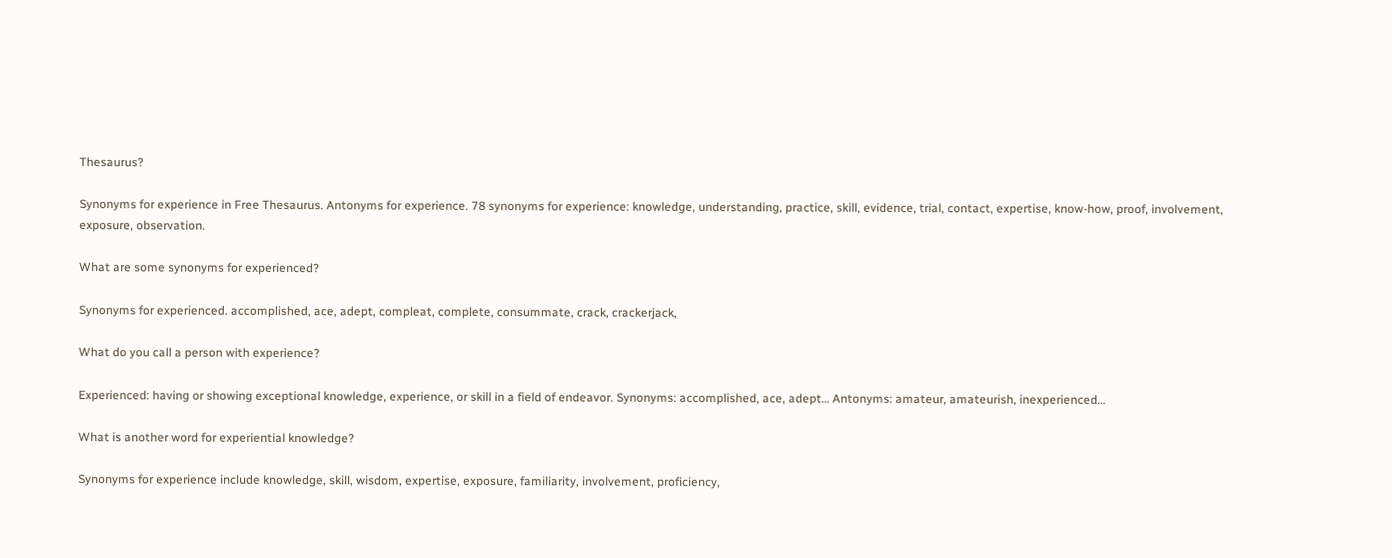Thesaurus?

Synonyms for experience in Free Thesaurus. Antonyms for experience. 78 synonyms for experience: knowledge, understanding, practice, skill, evidence, trial, contact, expertise, know-how, proof, involvement, exposure, observation.

What are some synonyms for experienced?

Synonyms for experienced. accomplished, ace, adept, compleat, complete, consummate, crack, crackerjack,

What do you call a person with experience?

Experienced: having or showing exceptional knowledge, experience, or skill in a field of endeavor. Synonyms: accomplished, ace, adept… Antonyms: amateur, amateurish, inexperienced…

What is another word for experiential knowledge?

Synonyms for experience include knowledge, skill, wisdom, expertise, exposure, familiarity, involvement, proficiency,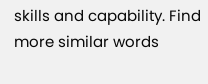skills and capability. Find more similar words